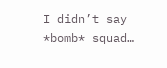I didn’t say *bomb* squad…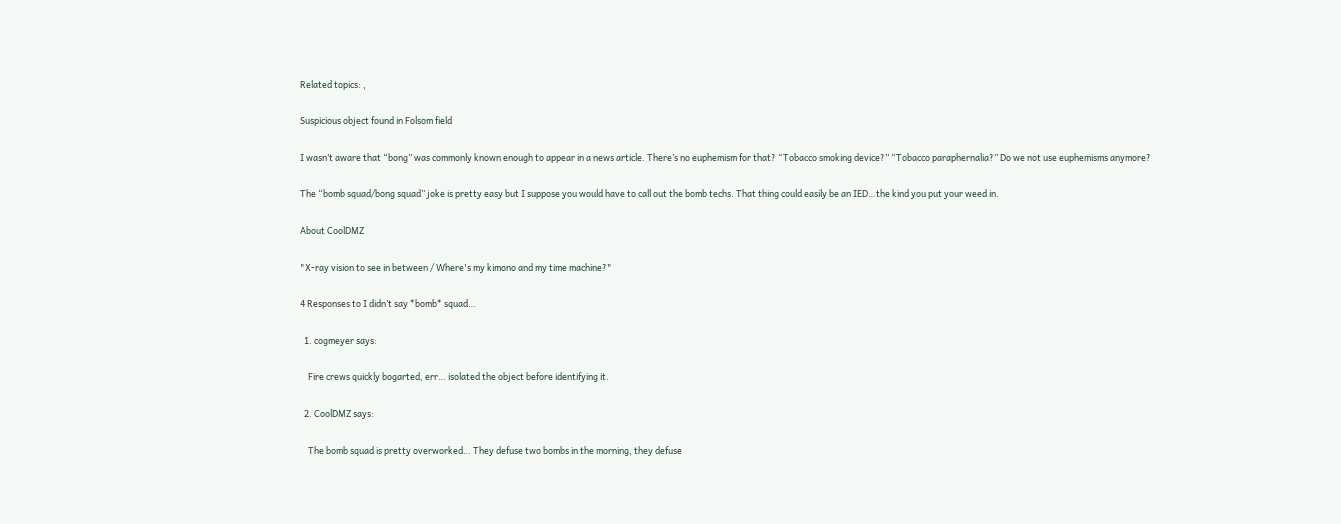Related topics: ,

Suspicious object found in Folsom field

I wasn’t aware that “bong” was commonly known enough to appear in a news article. There’s no euphemism for that? “Tobacco smoking device?” “Tobacco paraphernalia?” Do we not use euphemisms anymore?

The “bomb squad/bong squad” joke is pretty easy but I suppose you would have to call out the bomb techs. That thing could easily be an IED…the kind you put your weed in.

About CoolDMZ

"X-ray vision to see in between / Where's my kimono and my time machine?"

4 Responses to I didn’t say *bomb* squad…

  1. cogmeyer says:

    Fire crews quickly bogarted, err… isolated the object before identifying it.

  2. CoolDMZ says:

    The bomb squad is pretty overworked… They defuse two bombs in the morning, they defuse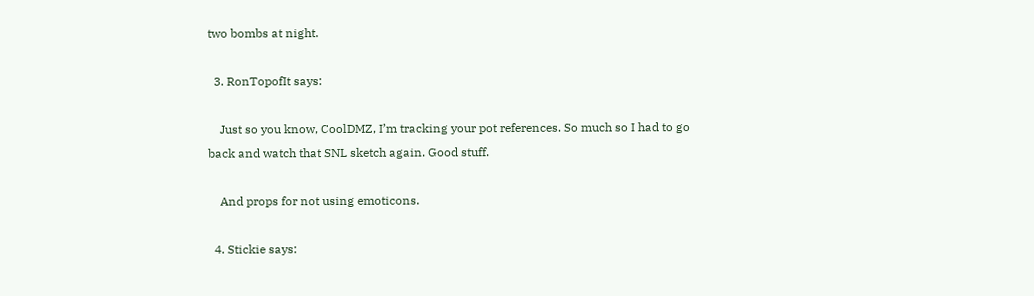two bombs at night.

  3. RonTopofIt says:

    Just so you know, CoolDMZ, I’m tracking your pot references. So much so I had to go back and watch that SNL sketch again. Good stuff.

    And props for not using emoticons.

  4. Stickie says: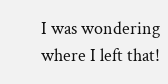I was wondering where I left that!